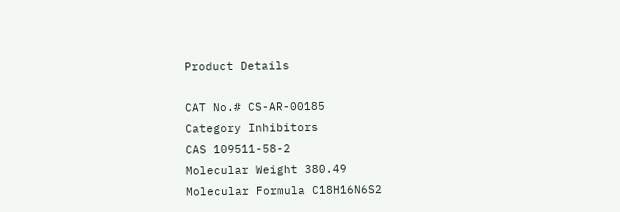Product Details

CAT No.# CS-AR-00185
Category Inhibitors
CAS 109511-58-2
Molecular Weight 380.49
Molecular Formula C18H16N6S2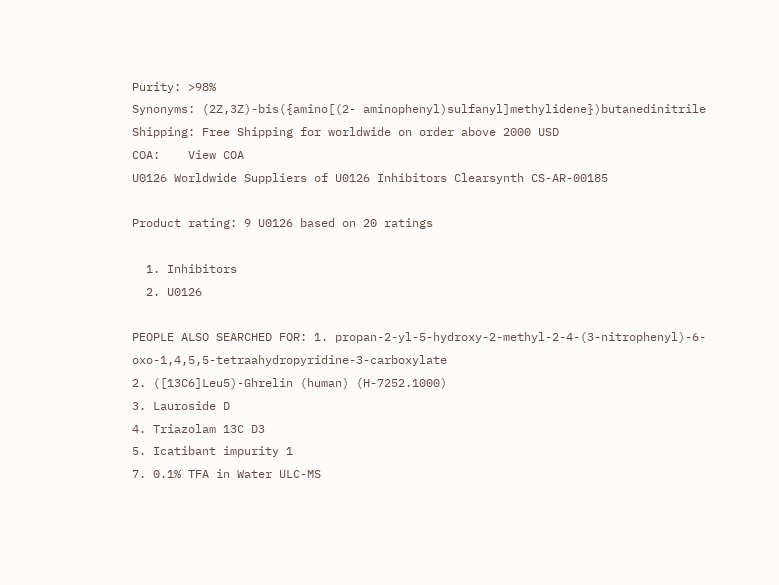Purity: >98%
Synonyms: (2Z,3Z)-bis({amino[(2- aminophenyl)sulfanyl]methylidene})butanedinitrile
Shipping: Free Shipping for worldwide on order above 2000 USD
COA:    View COA
U0126 Worldwide Suppliers of U0126 Inhibitors Clearsynth CS-AR-00185

Product rating: 9 U0126 based on 20 ratings

  1. Inhibitors
  2. U0126

PEOPLE ALSO SEARCHED FOR: 1. propan-2-yl-5-hydroxy-2-methyl-2-4-(3-nitrophenyl)-6-oxo-1,4,5,5-tetraahydropyridine-3-carboxylate
2. ([13C6]Leu5)-Ghrelin (human) (H-7252.1000)
3. Lauroside D
4. Triazolam 13C D3
5. Icatibant impurity 1
7. 0.1% TFA in Water ULC-MS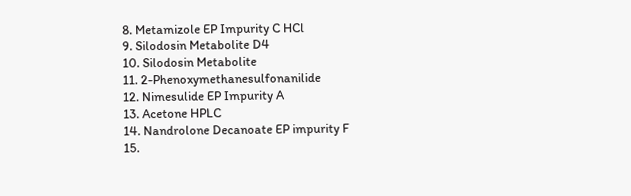8. Metamizole EP Impurity C HCl
9. Silodosin Metabolite D4
10. Silodosin Metabolite
11. 2-Phenoxymethanesulfonanilide
12. Nimesulide EP Impurity A
13. Acetone HPLC
14. Nandrolone Decanoate EP impurity F
15.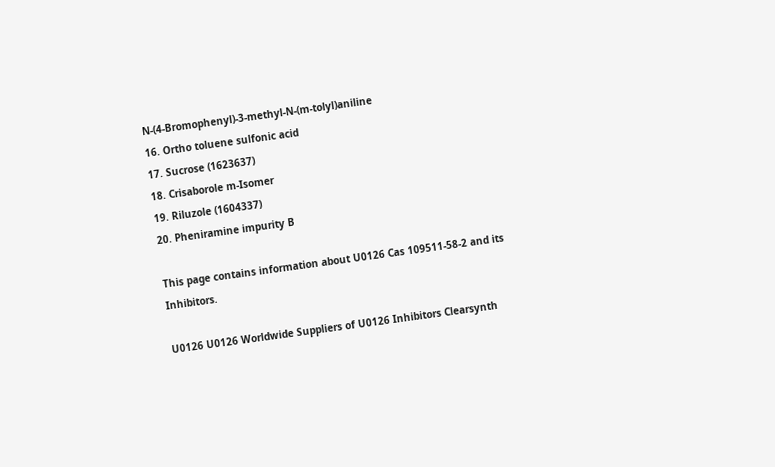N-(4-Bromophenyl)-3-methyl-N-(m-tolyl)aniline
16. Ortho toluene sulfonic acid
17. Sucrose (1623637)
18. Crisaborole m-Isomer
19. Riluzole (1604337)
20. Pheniramine impurity B

This page contains information about U0126 Cas 109511-58-2 and its Inhibitors.

U0126 U0126 Worldwide Suppliers of U0126 Inhibitors Clearsynth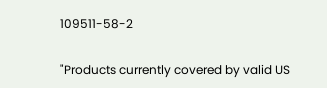109511-58-2

"Products currently covered by valid US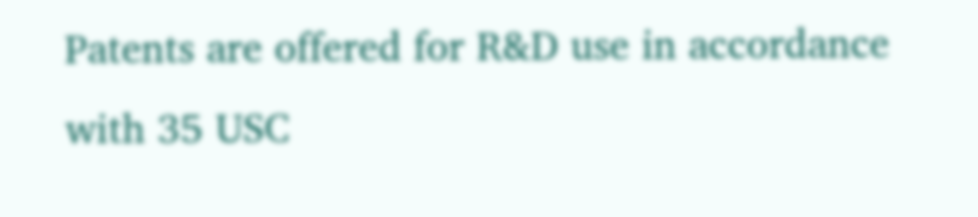Patents are offered for R&D use in accordance with 35 USC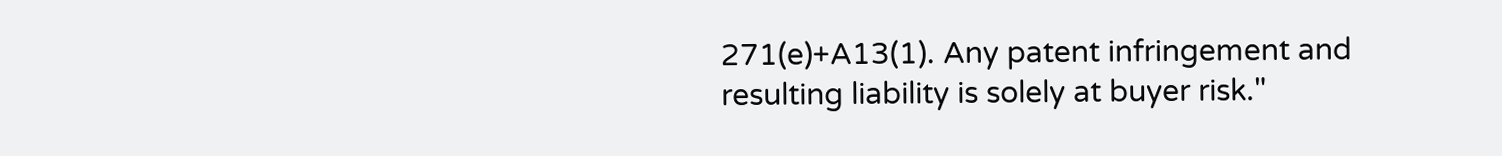271(e)+A13(1). Any patent infringement and resulting liability is solely at buyer risk."